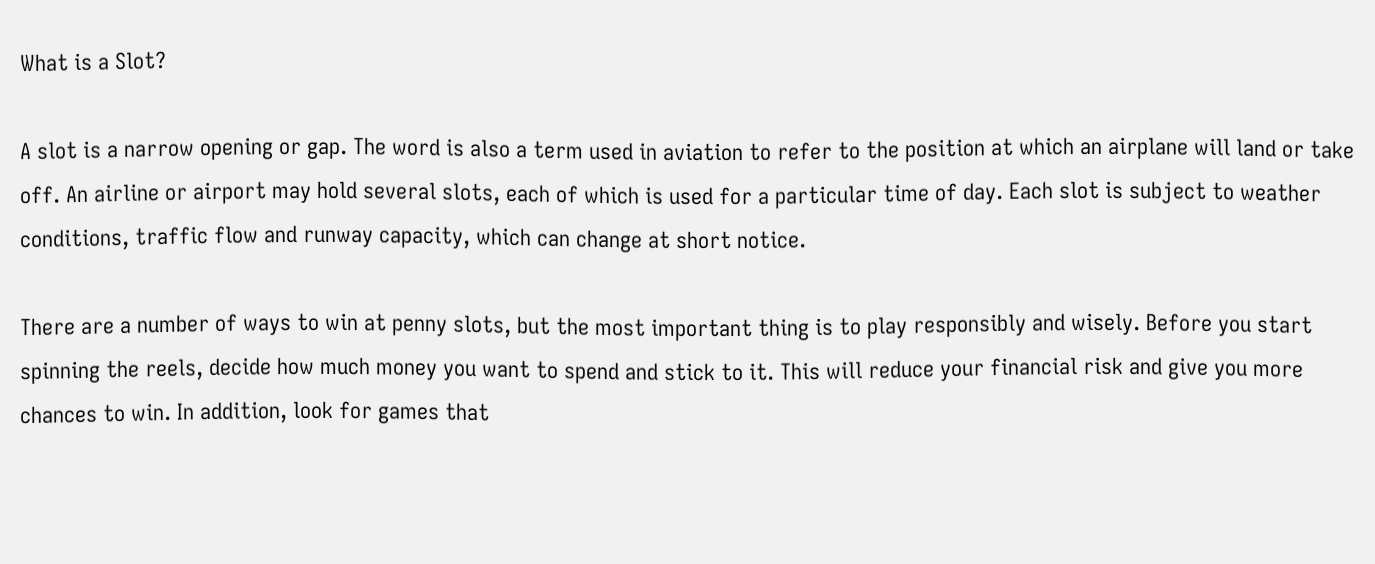What is a Slot?

A slot is a narrow opening or gap. The word is also a term used in aviation to refer to the position at which an airplane will land or take off. An airline or airport may hold several slots, each of which is used for a particular time of day. Each slot is subject to weather conditions, traffic flow and runway capacity, which can change at short notice.

There are a number of ways to win at penny slots, but the most important thing is to play responsibly and wisely. Before you start spinning the reels, decide how much money you want to spend and stick to it. This will reduce your financial risk and give you more chances to win. In addition, look for games that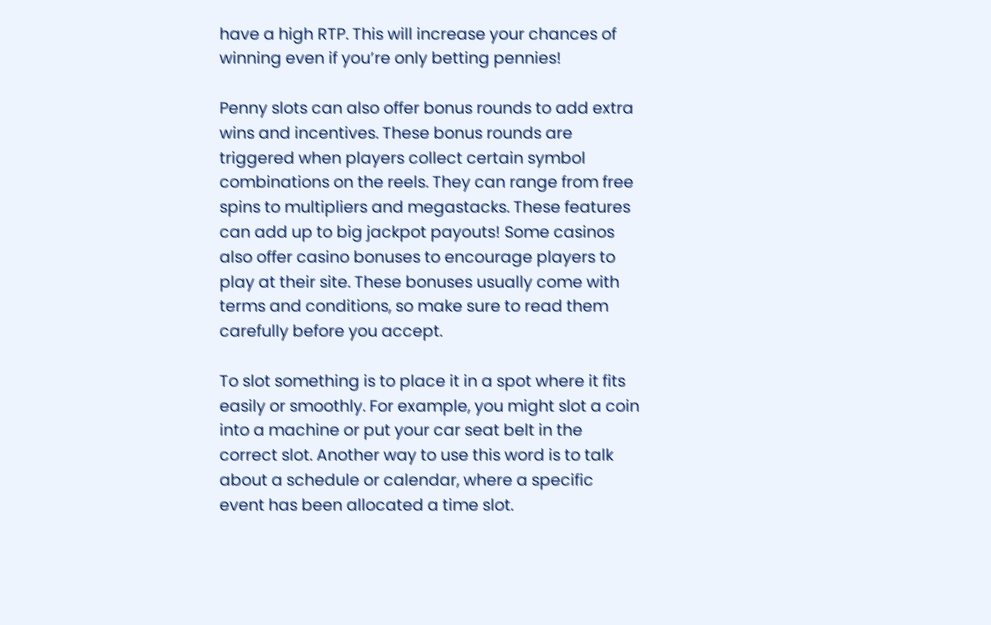have a high RTP. This will increase your chances of winning even if you’re only betting pennies!

Penny slots can also offer bonus rounds to add extra wins and incentives. These bonus rounds are triggered when players collect certain symbol combinations on the reels. They can range from free spins to multipliers and megastacks. These features can add up to big jackpot payouts! Some casinos also offer casino bonuses to encourage players to play at their site. These bonuses usually come with terms and conditions, so make sure to read them carefully before you accept.

To slot something is to place it in a spot where it fits easily or smoothly. For example, you might slot a coin into a machine or put your car seat belt in the correct slot. Another way to use this word is to talk about a schedule or calendar, where a specific event has been allocated a time slot.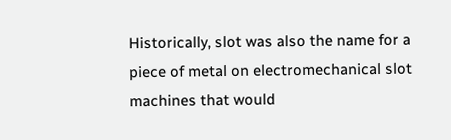Historically, slot was also the name for a piece of metal on electromechanical slot machines that would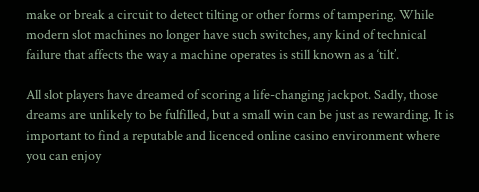make or break a circuit to detect tilting or other forms of tampering. While modern slot machines no longer have such switches, any kind of technical failure that affects the way a machine operates is still known as a ‘tilt’.

All slot players have dreamed of scoring a life-changing jackpot. Sadly, those dreams are unlikely to be fulfilled, but a small win can be just as rewarding. It is important to find a reputable and licenced online casino environment where you can enjoy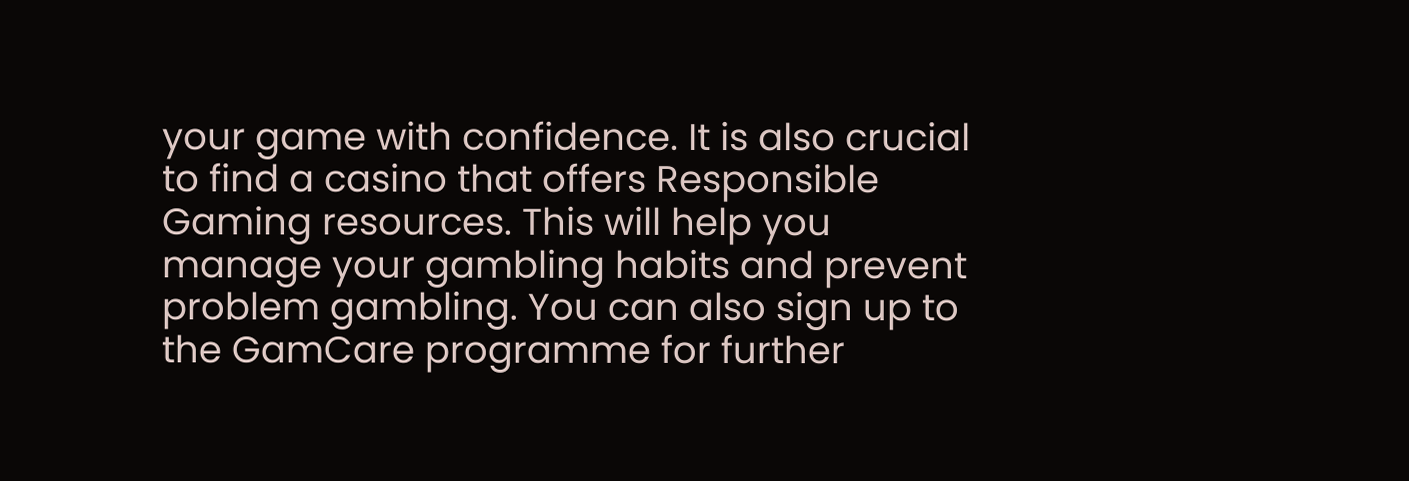your game with confidence. It is also crucial to find a casino that offers Responsible Gaming resources. This will help you manage your gambling habits and prevent problem gambling. You can also sign up to the GamCare programme for further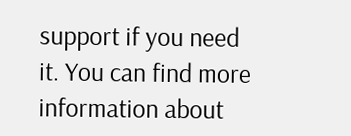support if you need it. You can find more information about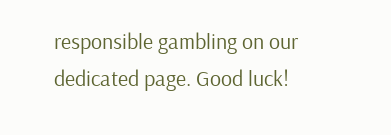responsible gambling on our dedicated page. Good luck!